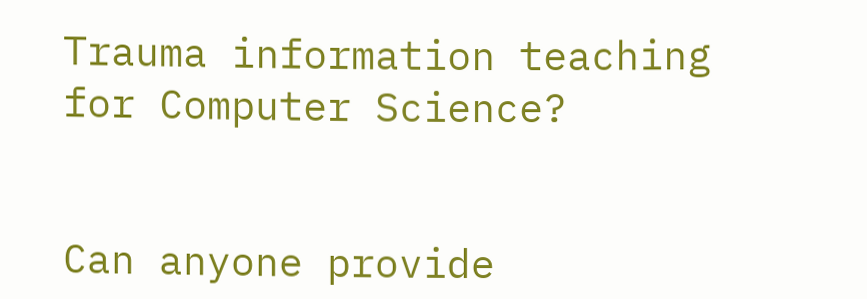Trauma information teaching for Computer Science?


Can anyone provide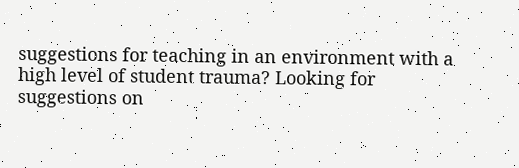suggestions for teaching in an environment with a high level of student trauma? Looking for suggestions on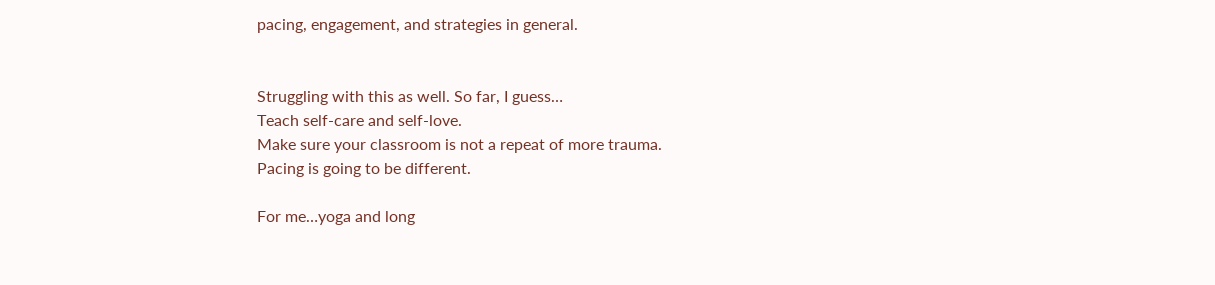pacing, engagement, and strategies in general.


Struggling with this as well. So far, I guess…
Teach self-care and self-love.
Make sure your classroom is not a repeat of more trauma.
Pacing is going to be different.

For me…yoga and long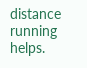distance running helps.